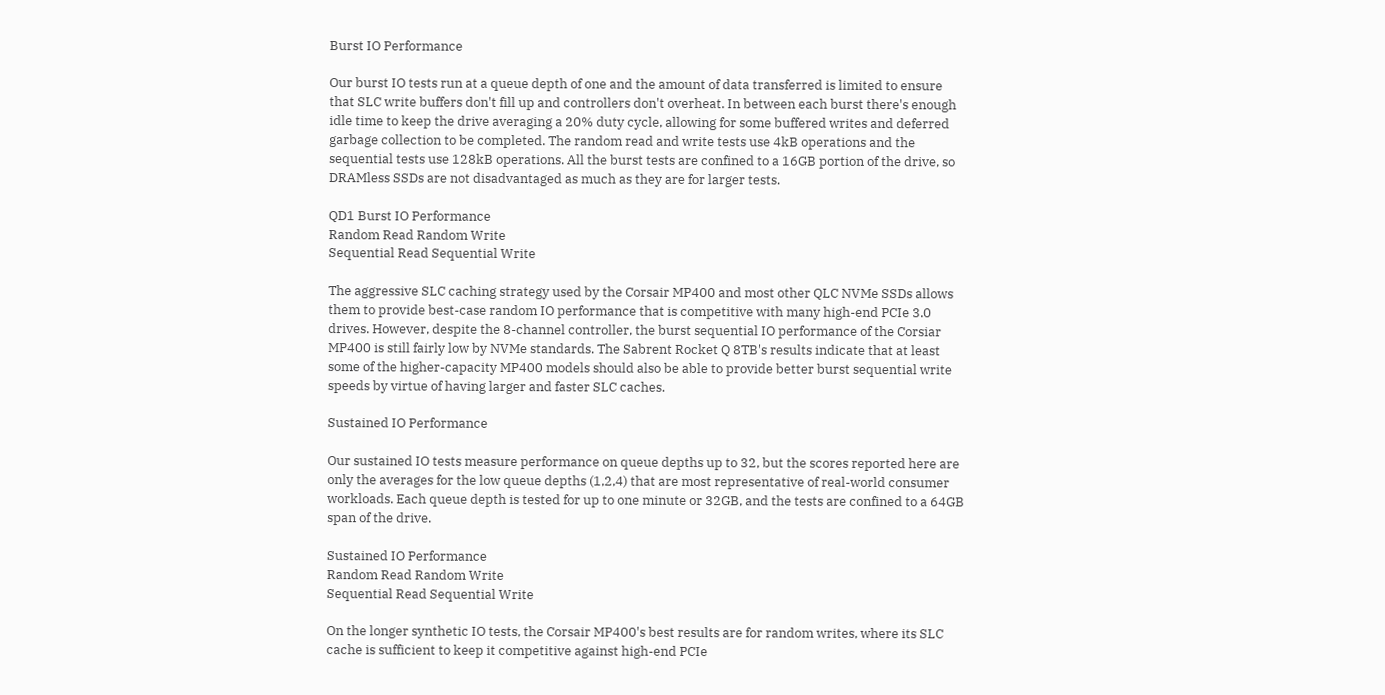Burst IO Performance

Our burst IO tests run at a queue depth of one and the amount of data transferred is limited to ensure that SLC write buffers don't fill up and controllers don't overheat. In between each burst there's enough idle time to keep the drive averaging a 20% duty cycle, allowing for some buffered writes and deferred garbage collection to be completed. The random read and write tests use 4kB operations and the sequential tests use 128kB operations. All the burst tests are confined to a 16GB portion of the drive, so DRAMless SSDs are not disadvantaged as much as they are for larger tests.

QD1 Burst IO Performance
Random Read Random Write
Sequential Read Sequential Write

The aggressive SLC caching strategy used by the Corsair MP400 and most other QLC NVMe SSDs allows them to provide best-case random IO performance that is competitive with many high-end PCIe 3.0 drives. However, despite the 8-channel controller, the burst sequential IO performance of the Corsiar MP400 is still fairly low by NVMe standards. The Sabrent Rocket Q 8TB's results indicate that at least some of the higher-capacity MP400 models should also be able to provide better burst sequential write speeds by virtue of having larger and faster SLC caches.

Sustained IO Performance

Our sustained IO tests measure performance on queue depths up to 32, but the scores reported here are only the averages for the low queue depths (1,2,4) that are most representative of real-world consumer workloads. Each queue depth is tested for up to one minute or 32GB, and the tests are confined to a 64GB span of the drive.

Sustained IO Performance
Random Read Random Write
Sequential Read Sequential Write

On the longer synthetic IO tests, the Corsair MP400's best results are for random writes, where its SLC cache is sufficient to keep it competitive against high-end PCIe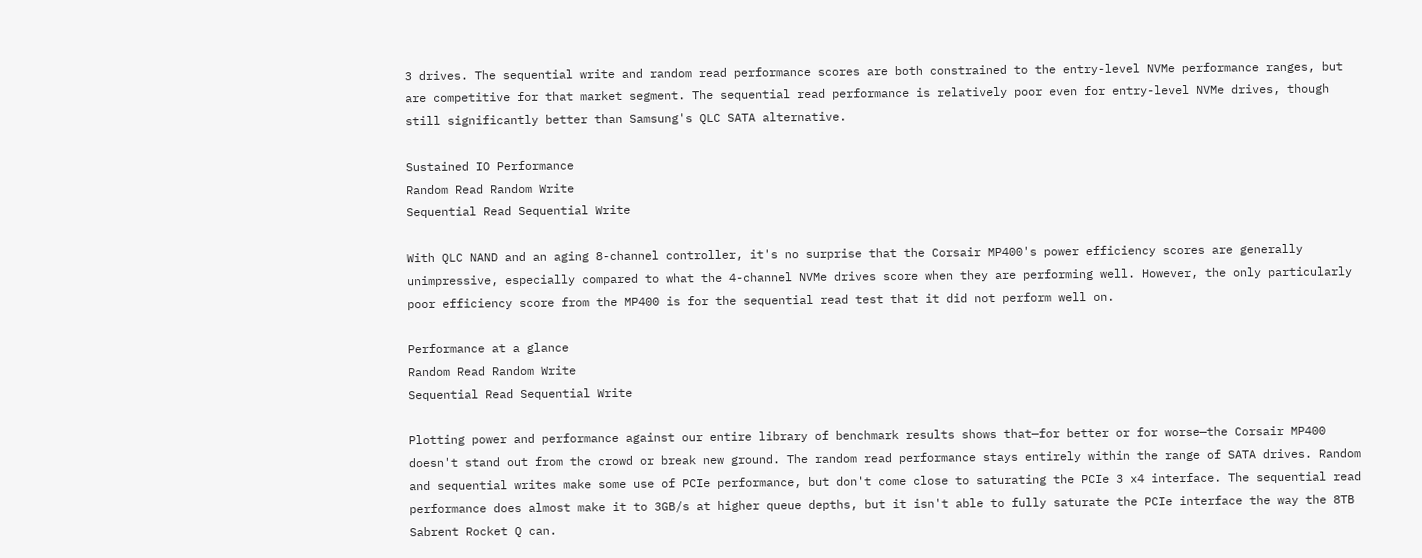3 drives. The sequential write and random read performance scores are both constrained to the entry-level NVMe performance ranges, but are competitive for that market segment. The sequential read performance is relatively poor even for entry-level NVMe drives, though still significantly better than Samsung's QLC SATA alternative.

Sustained IO Performance
Random Read Random Write
Sequential Read Sequential Write

With QLC NAND and an aging 8-channel controller, it's no surprise that the Corsair MP400's power efficiency scores are generally unimpressive, especially compared to what the 4-channel NVMe drives score when they are performing well. However, the only particularly poor efficiency score from the MP400 is for the sequential read test that it did not perform well on.

Performance at a glance
Random Read Random Write
Sequential Read Sequential Write

Plotting power and performance against our entire library of benchmark results shows that—for better or for worse—the Corsair MP400 doesn't stand out from the crowd or break new ground. The random read performance stays entirely within the range of SATA drives. Random and sequential writes make some use of PCIe performance, but don't come close to saturating the PCIe 3 x4 interface. The sequential read performance does almost make it to 3GB/s at higher queue depths, but it isn't able to fully saturate the PCIe interface the way the 8TB Sabrent Rocket Q can.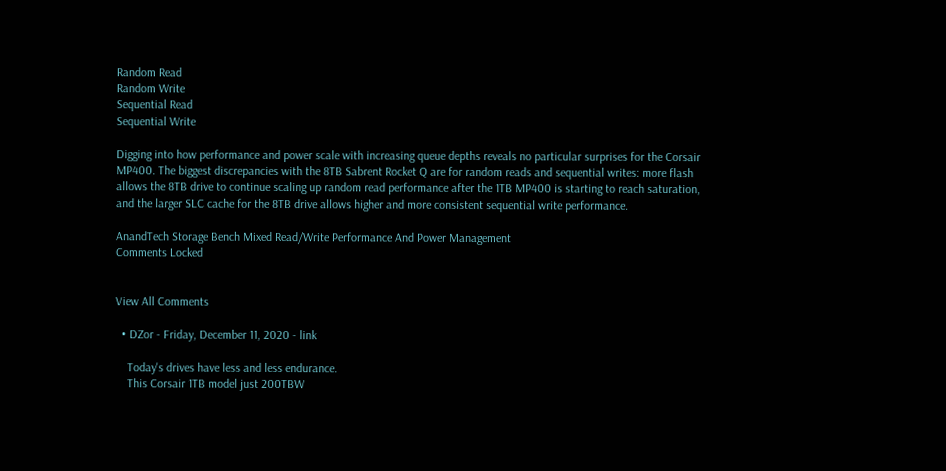Random Read
Random Write
Sequential Read
Sequential Write

Digging into how performance and power scale with increasing queue depths reveals no particular surprises for the Corsair MP400. The biggest discrepancies with the 8TB Sabrent Rocket Q are for random reads and sequential writes: more flash allows the 8TB drive to continue scaling up random read performance after the 1TB MP400 is starting to reach saturation, and the larger SLC cache for the 8TB drive allows higher and more consistent sequential write performance.

AnandTech Storage Bench Mixed Read/Write Performance And Power Management
Comments Locked


View All Comments

  • DZor - Friday, December 11, 2020 - link

    Today's drives have less and less endurance.
    This Corsair 1TB model just 200TBW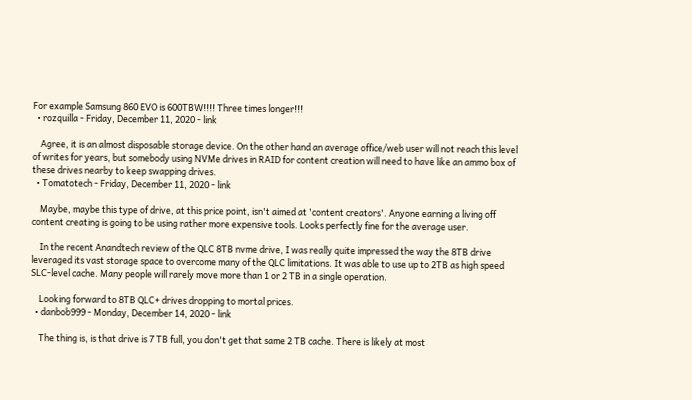For example Samsung 860 EVO is 600TBW!!!! Three times longer!!!
  • rozquilla - Friday, December 11, 2020 - link

    Agree, it is an almost disposable storage device. On the other hand an average office/web user will not reach this level of writes for years, but somebody using NVMe drives in RAID for content creation will need to have like an ammo box of these drives nearby to keep swapping drives.
  • Tomatotech - Friday, December 11, 2020 - link

    Maybe, maybe this type of drive, at this price point, isn't aimed at 'content creators'. Anyone earning a living off content creating is going to be using rather more expensive tools. Looks perfectly fine for the average user.

    In the recent Anandtech review of the QLC 8TB nvme drive, I was really quite impressed the way the 8TB drive leveraged its vast storage space to overcome many of the QLC limitations. It was able to use up to 2TB as high speed SLC-level cache. Many people will rarely move more than 1 or 2 TB in a single operation.

    Looking forward to 8TB QLC+ drives dropping to mortal prices.
  • danbob999 - Monday, December 14, 2020 - link

    The thing is, is that drive is 7 TB full, you don't get that same 2 TB cache. There is likely at most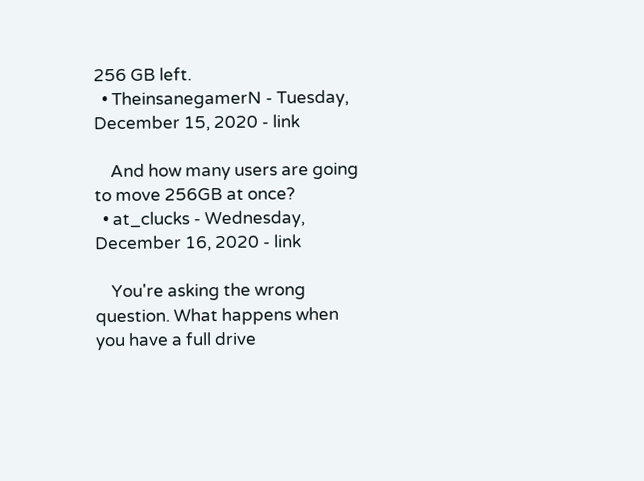256 GB left.
  • TheinsanegamerN - Tuesday, December 15, 2020 - link

    And how many users are going to move 256GB at once?
  • at_clucks - Wednesday, December 16, 2020 - link

    You're asking the wrong question. What happens when you have a full drive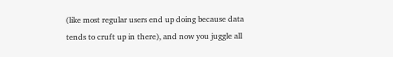(like most regular users end up doing because data tends to cruft up in there), and now you juggle all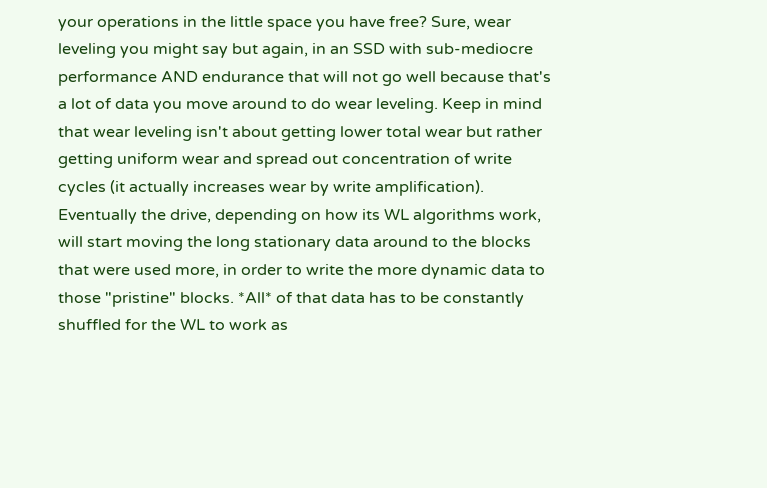your operations in the little space you have free? Sure, wear leveling you might say but again, in an SSD with sub-mediocre performance AND endurance that will not go well because that's a lot of data you move around to do wear leveling. Keep in mind that wear leveling isn't about getting lower total wear but rather getting uniform wear and spread out concentration of write cycles (it actually increases wear by write amplification). Eventually the drive, depending on how its WL algorithms work, will start moving the long stationary data around to the blocks that were used more, in order to write the more dynamic data to those "pristine" blocks. *All* of that data has to be constantly shuffled for the WL to work as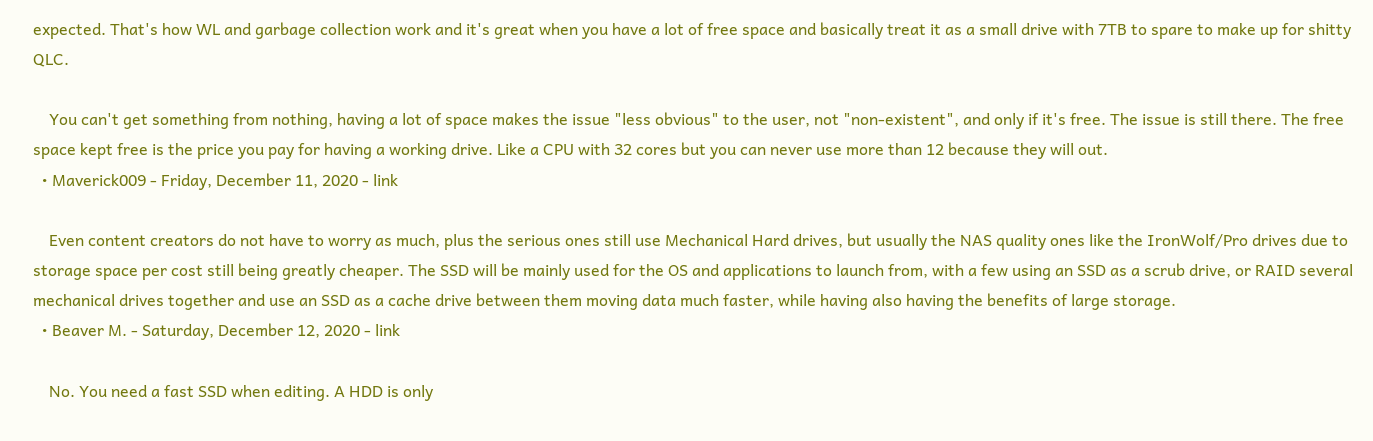expected. That's how WL and garbage collection work and it's great when you have a lot of free space and basically treat it as a small drive with 7TB to spare to make up for shitty QLC.

    You can't get something from nothing, having a lot of space makes the issue "less obvious" to the user, not "non-existent", and only if it's free. The issue is still there. The free space kept free is the price you pay for having a working drive. Like a CPU with 32 cores but you can never use more than 12 because they will out.
  • Maverick009 - Friday, December 11, 2020 - link

    Even content creators do not have to worry as much, plus the serious ones still use Mechanical Hard drives, but usually the NAS quality ones like the IronWolf/Pro drives due to storage space per cost still being greatly cheaper. The SSD will be mainly used for the OS and applications to launch from, with a few using an SSD as a scrub drive, or RAID several mechanical drives together and use an SSD as a cache drive between them moving data much faster, while having also having the benefits of large storage.
  • Beaver M. - Saturday, December 12, 2020 - link

    No. You need a fast SSD when editing. A HDD is only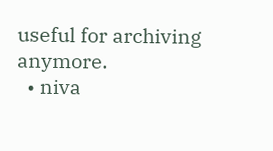useful for archiving anymore.
  • niva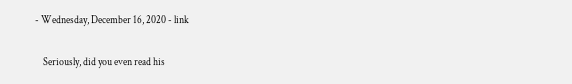- Wednesday, December 16, 2020 - link

    Seriously, did you even read his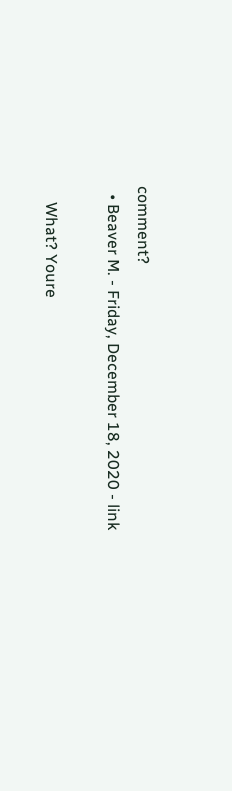comment?
  • Beaver M. - Friday, December 18, 2020 - link

    What? Youre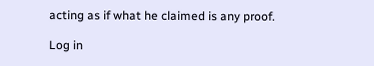acting as if what he claimed is any proof.

Log in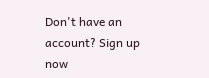Don't have an account? Sign up now